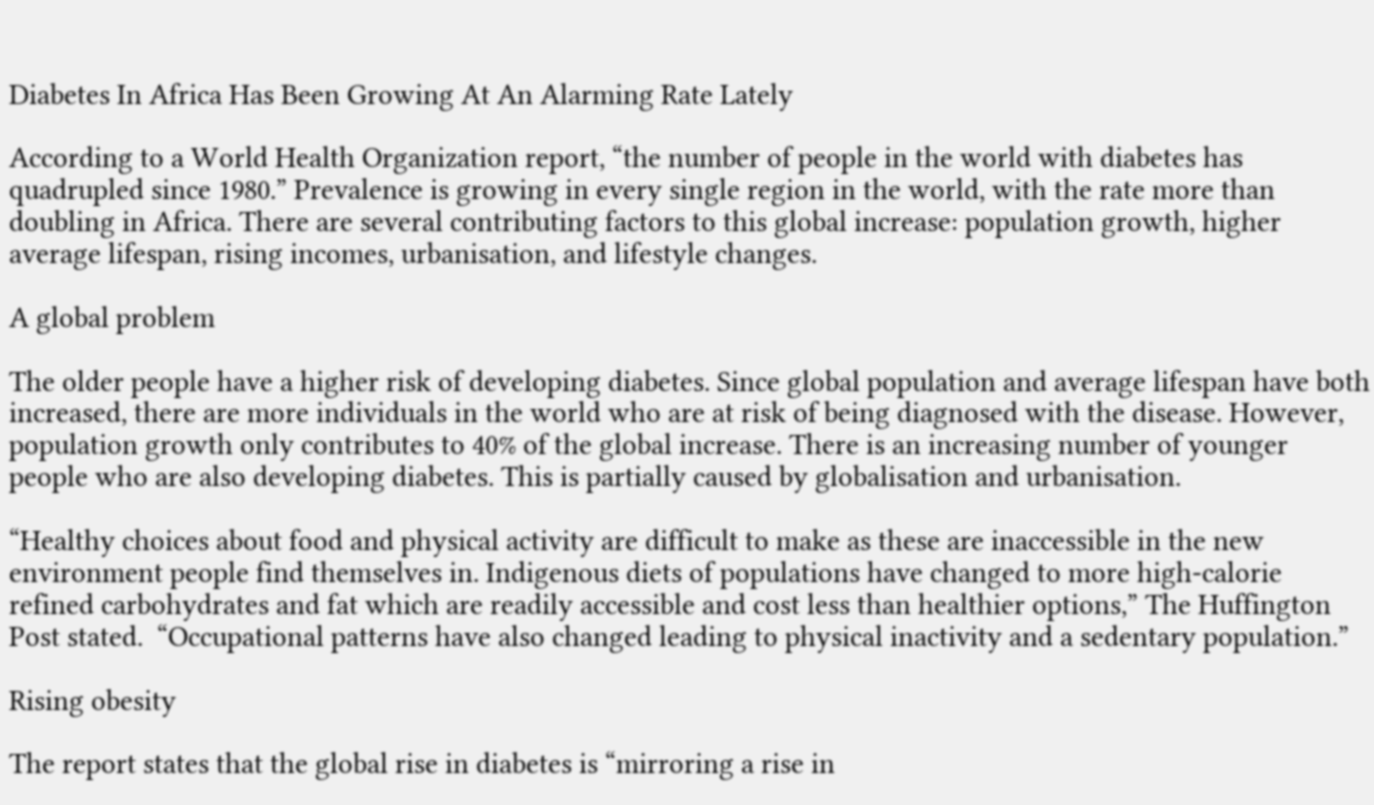Diabetes In Africa Has Been Growing At An Alarming Rate Lately

According to a World Health Organization report, “the number of people in the world with diabetes has quadrupled since 1980.” Prevalence is growing in every single region in the world, with the rate more than doubling in Africa. There are several contributing factors to this global increase: population growth, higher average lifespan, rising incomes, urbanisation, and lifestyle changes.

A global problem

The older people have a higher risk of developing diabetes. Since global population and average lifespan have both increased, there are more individuals in the world who are at risk of being diagnosed with the disease. However, population growth only contributes to 40% of the global increase. There is an increasing number of younger people who are also developing diabetes. This is partially caused by globalisation and urbanisation.

“Healthy choices about food and physical activity are difficult to make as these are inaccessible in the new environment people find themselves in. Indigenous diets of populations have changed to more high-calorie refined carbohydrates and fat which are readily accessible and cost less than healthier options,” The Huffington Post stated.  “Occupational patterns have also changed leading to physical inactivity and a sedentary population.”

Rising obesity

The report states that the global rise in diabetes is “mirroring a rise in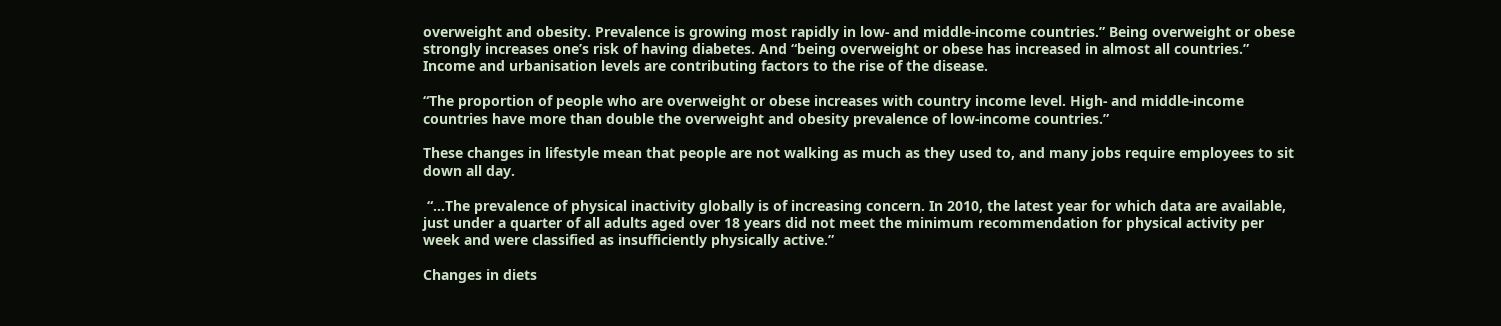overweight and obesity. Prevalence is growing most rapidly in low- and middle-income countries.” Being overweight or obese strongly increases one’s risk of having diabetes. And “being overweight or obese has increased in almost all countries.” Income and urbanisation levels are contributing factors to the rise of the disease.

“The proportion of people who are overweight or obese increases with country income level. High- and middle-income countries have more than double the overweight and obesity prevalence of low-income countries.”

These changes in lifestyle mean that people are not walking as much as they used to, and many jobs require employees to sit down all day.

 “…The prevalence of physical inactivity globally is of increasing concern. In 2010, the latest year for which data are available, just under a quarter of all adults aged over 18 years did not meet the minimum recommendation for physical activity per week and were classified as insufficiently physically active.”

Changes in diets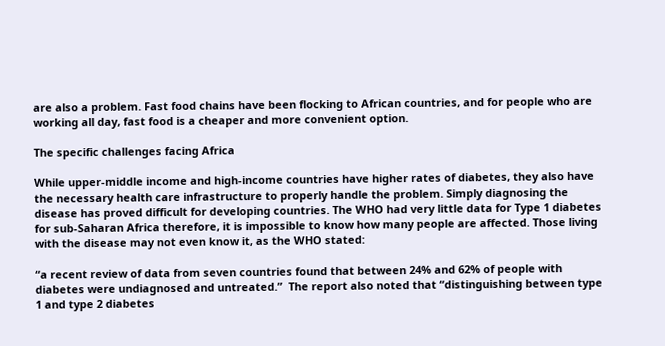are also a problem. Fast food chains have been flocking to African countries, and for people who are working all day, fast food is a cheaper and more convenient option.

The specific challenges facing Africa

While upper-middle income and high-income countries have higher rates of diabetes, they also have the necessary health care infrastructure to properly handle the problem. Simply diagnosing the disease has proved difficult for developing countries. The WHO had very little data for Type 1 diabetes for sub-Saharan Africa therefore, it is impossible to know how many people are affected. Those living with the disease may not even know it, as the WHO stated:

“a recent review of data from seven countries found that between 24% and 62% of people with diabetes were undiagnosed and untreated.”  The report also noted that “distinguishing between type 1 and type 2 diabetes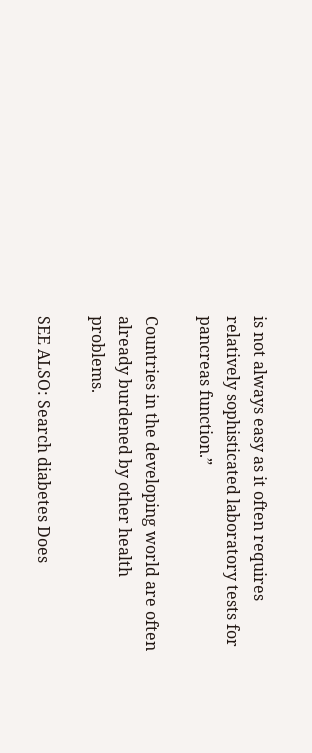is not always easy as it often requires relatively sophisticated laboratory tests for pancreas function.”

Countries in the developing world are often already burdened by other health problems.

SEE ALSO: Search diabetes Does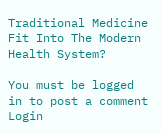Traditional Medicine Fit Into The Modern Health System?

You must be logged in to post a comment Login